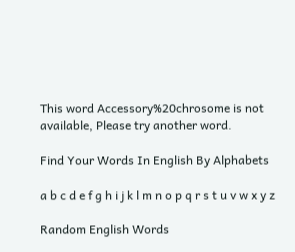This word Accessory%20chrosome is not available, Please try another word.

Find Your Words In English By Alphabets

a b c d e f g h i j k l m n o p q r s t u v w x y z

Random English Words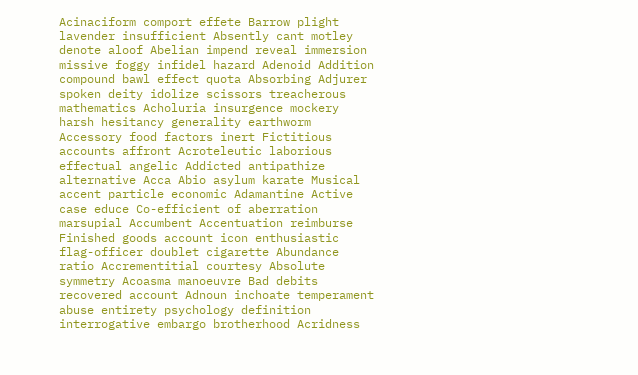Acinaciform comport effete Barrow plight lavender insufficient Absently cant motley denote aloof Abelian impend reveal immersion missive foggy infidel hazard Adenoid Addition compound bawl effect quota Absorbing Adjurer spoken deity idolize scissors treacherous mathematics Acholuria insurgence mockery harsh hesitancy generality earthworm Accessory food factors inert Fictitious accounts affront Acroteleutic laborious effectual angelic Addicted antipathize alternative Acca Abio asylum karate Musical accent particle economic Adamantine Active case educe Co-efficient of aberration marsupial Accumbent Accentuation reimburse Finished goods account icon enthusiastic flag-officer doublet cigarette Abundance ratio Accrementitial courtesy Absolute symmetry Acoasma manoeuvre Bad debits recovered account Adnoun inchoate temperament abuse entirety psychology definition interrogative embargo brotherhood Acridness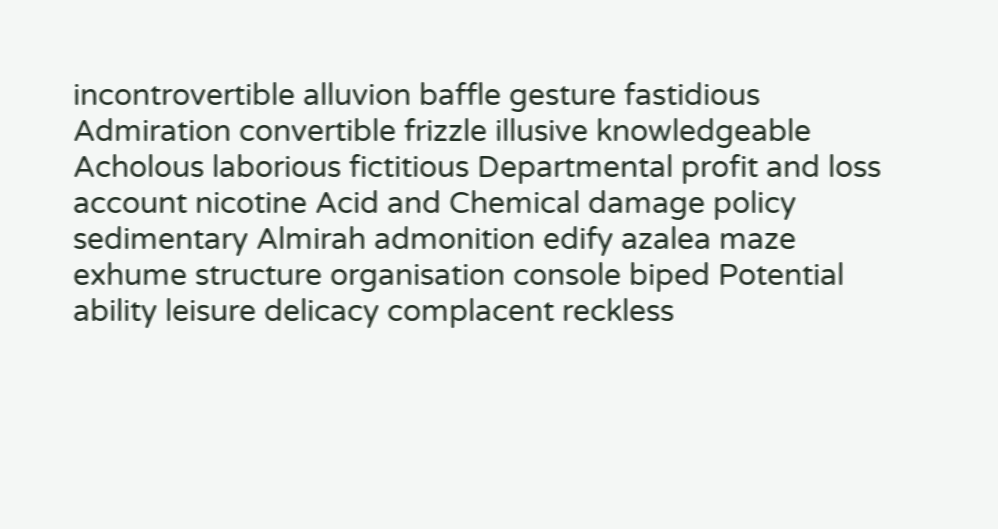incontrovertible alluvion baffle gesture fastidious Admiration convertible frizzle illusive knowledgeable Acholous laborious fictitious Departmental profit and loss account nicotine Acid and Chemical damage policy sedimentary Almirah admonition edify azalea maze exhume structure organisation console biped Potential ability leisure delicacy complacent reckless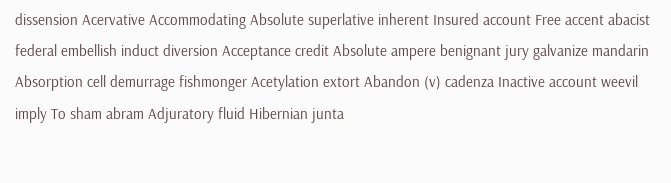dissension Acervative Accommodating Absolute superlative inherent Insured account Free accent abacist federal embellish induct diversion Acceptance credit Absolute ampere benignant jury galvanize mandarin Absorption cell demurrage fishmonger Acetylation extort Abandon (v) cadenza Inactive account weevil imply To sham abram Adjuratory fluid Hibernian junta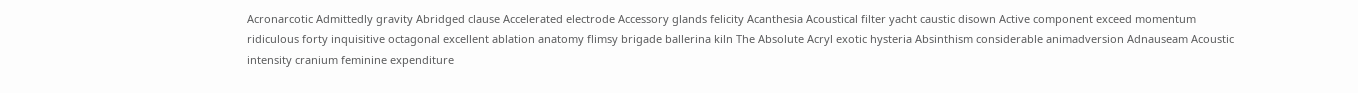Acronarcotic Admittedly gravity Abridged clause Accelerated electrode Accessory glands felicity Acanthesia Acoustical filter yacht caustic disown Active component exceed momentum ridiculous forty inquisitive octagonal excellent ablation anatomy flimsy brigade ballerina kiln The Absolute Acryl exotic hysteria Absinthism considerable animadversion Adnauseam Acoustic intensity cranium feminine expenditure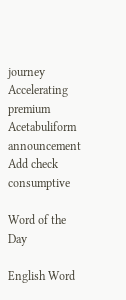journey Accelerating premium Acetabuliform announcement Add check consumptive

Word of the Day

English Word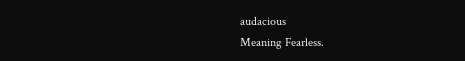audacious
Meaning Fearless.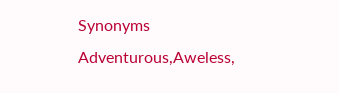Synonyms Adventurous,Aweless,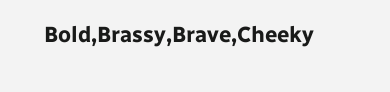Bold,Brassy,Brave,Cheeky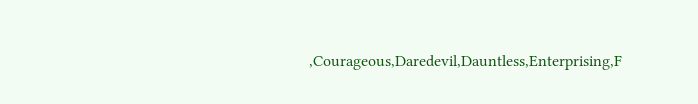,Courageous,Daredevil,Dauntless,Enterprising,F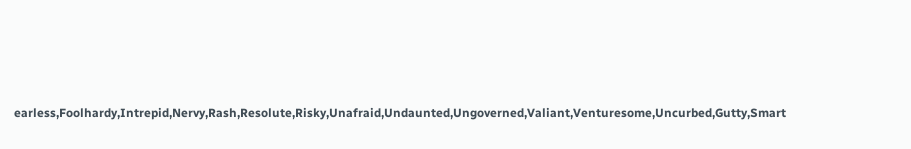earless,Foolhardy,Intrepid,Nervy,Rash,Resolute,Risky,Unafraid,Undaunted,Ungoverned,Valiant,Venturesome,Uncurbed,Gutty,Smart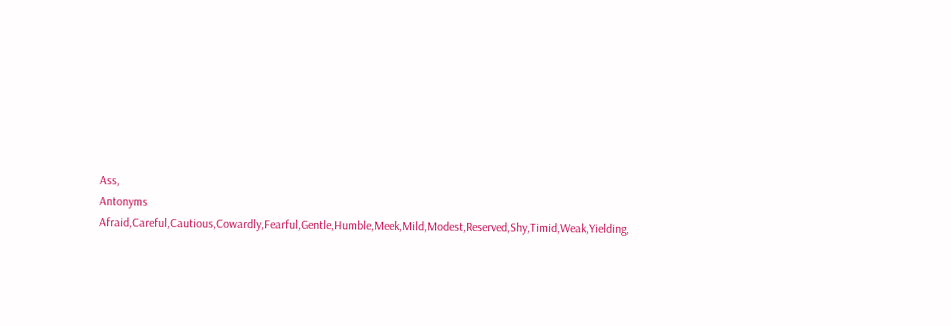Ass,
Antonyms Afraid,Careful,Cautious,Cowardly,Fearful,Gentle,Humble,Meek,Mild,Modest,Reserved,Shy,Timid,Weak,Yielding,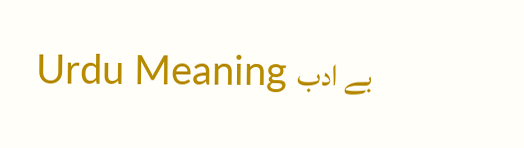Urdu Meaning بے ادب